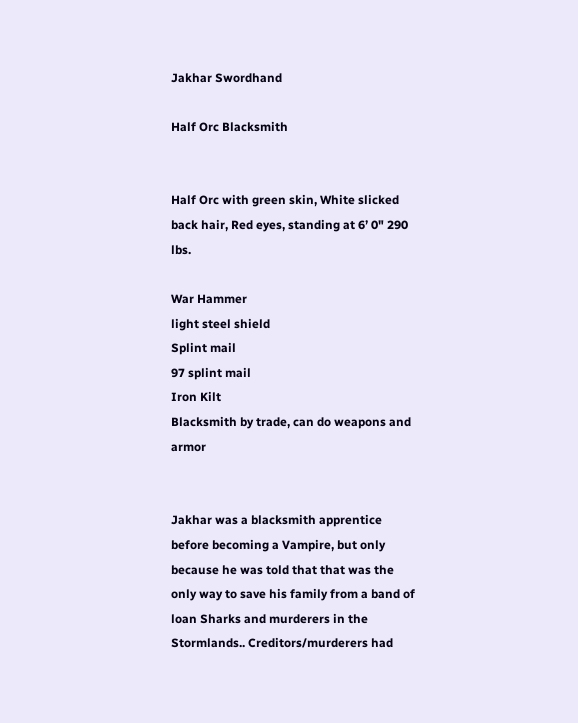Jakhar Swordhand

Half Orc Blacksmith


Half Orc with green skin, White slicked back hair, Red eyes, standing at 6’ 0" 290 lbs.

War Hammer
light steel shield
Splint mail
97 splint mail
Iron Kilt
Blacksmith by trade, can do weapons and armor


Jakhar was a blacksmith apprentice before becoming a Vampire, but only because he was told that that was the only way to save his family from a band of loan Sharks and murderers in the Stormlands.. Creditors/murderers had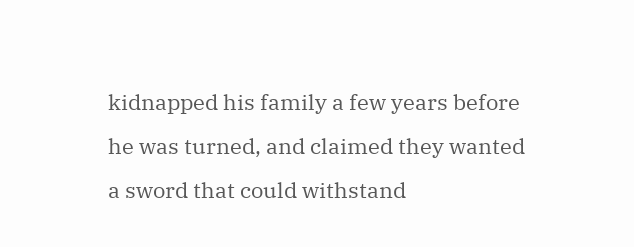kidnapped his family a few years before he was turned, and claimed they wanted a sword that could withstand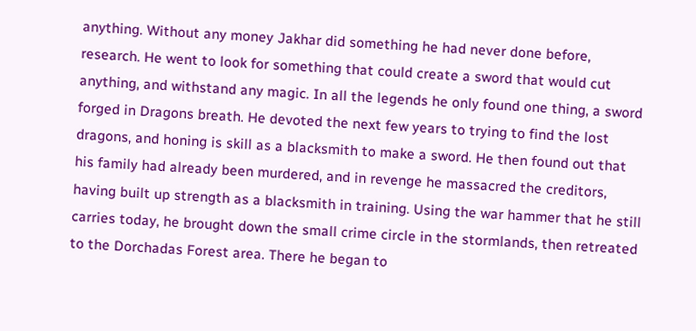anything. Without any money Jakhar did something he had never done before, research. He went to look for something that could create a sword that would cut anything, and withstand any magic. In all the legends he only found one thing, a sword forged in Dragons breath. He devoted the next few years to trying to find the lost dragons, and honing is skill as a blacksmith to make a sword. He then found out that his family had already been murdered, and in revenge he massacred the creditors, having built up strength as a blacksmith in training. Using the war hammer that he still carries today, he brought down the small crime circle in the stormlands, then retreated to the Dorchadas Forest area. There he began to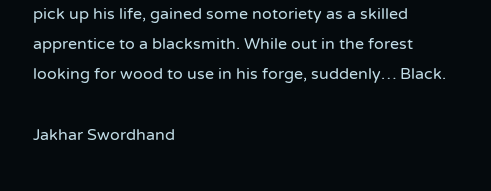pick up his life, gained some notoriety as a skilled apprentice to a blacksmith. While out in the forest looking for wood to use in his forge, suddenly… Black.

Jakhar Swordhand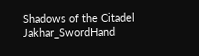Shadows of the Citadel Jakhar_SwordHand